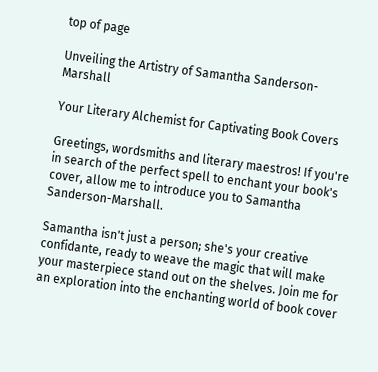top of page

Unveiling the Artistry of Samantha Sanderson-Marshall

Your Literary Alchemist for Captivating Book Covers

Greetings, wordsmiths and literary maestros! If you're in search of the perfect spell to enchant your book's cover, allow me to introduce you to Samantha Sanderson-Marshall.

Samantha isn't just a person; she's your creative confidante, ready to weave the magic that will make your masterpiece stand out on the shelves. Join me for an exploration into the enchanting world of book cover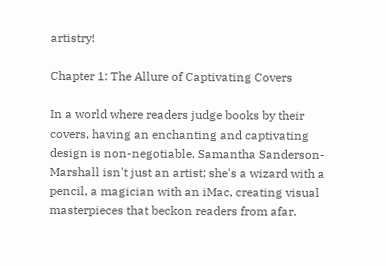artistry!

Chapter 1: The Allure of Captivating Covers

In a world where readers judge books by their covers, having an enchanting and captivating design is non-negotiable. Samantha Sanderson-Marshall isn't just an artist; she's a wizard with a pencil, a magician with an iMac, creating visual masterpieces that beckon readers from afar.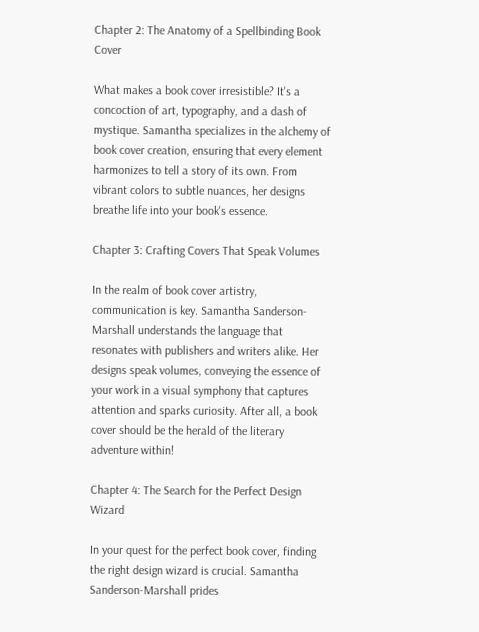Chapter 2: The Anatomy of a Spellbinding Book Cover

What makes a book cover irresistible? It's a concoction of art, typography, and a dash of mystique. Samantha specializes in the alchemy of book cover creation, ensuring that every element harmonizes to tell a story of its own. From vibrant colors to subtle nuances, her designs breathe life into your book's essence.

Chapter 3: Crafting Covers That Speak Volumes

In the realm of book cover artistry, communication is key. Samantha Sanderson-Marshall understands the language that resonates with publishers and writers alike. Her designs speak volumes, conveying the essence of your work in a visual symphony that captures attention and sparks curiosity. After all, a book cover should be the herald of the literary adventure within!

Chapter 4: The Search for the Perfect Design Wizard

In your quest for the perfect book cover, finding the right design wizard is crucial. Samantha Sanderson-Marshall prides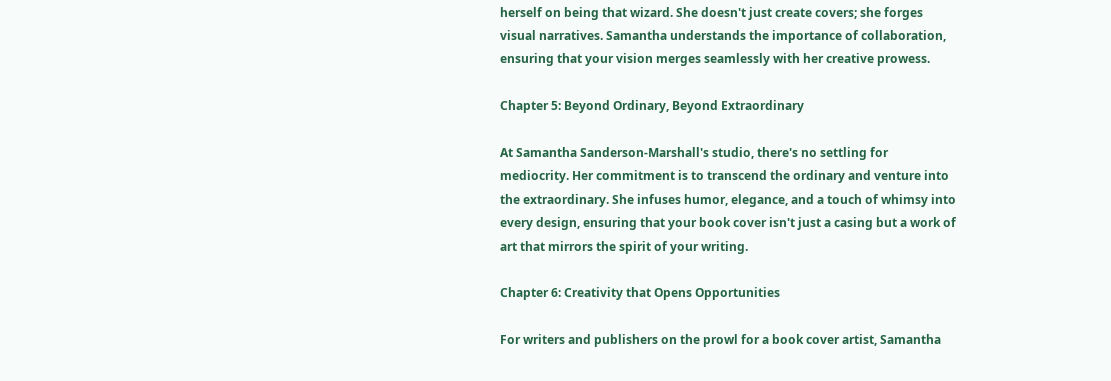herself on being that wizard. She doesn't just create covers; she forges visual narratives. Samantha understands the importance of collaboration, ensuring that your vision merges seamlessly with her creative prowess.

Chapter 5: Beyond Ordinary, Beyond Extraordinary

At Samantha Sanderson-Marshall's studio, there's no settling for mediocrity. Her commitment is to transcend the ordinary and venture into the extraordinary. She infuses humor, elegance, and a touch of whimsy into every design, ensuring that your book cover isn't just a casing but a work of art that mirrors the spirit of your writing.

Chapter 6: Creativity that Opens Opportunities

For writers and publishers on the prowl for a book cover artist, Samantha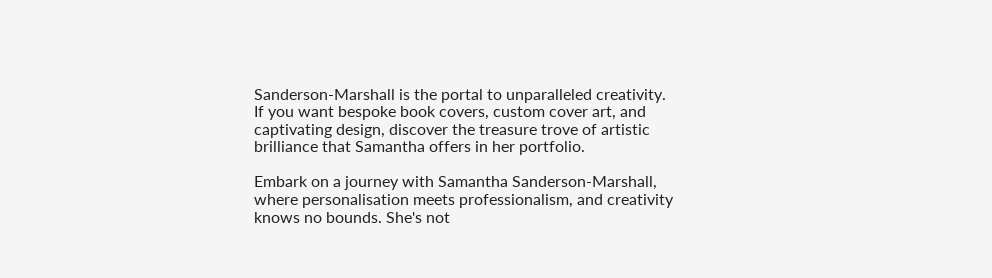Sanderson-Marshall is the portal to unparalleled creativity. If you want bespoke book covers, custom cover art, and captivating design, discover the treasure trove of artistic brilliance that Samantha offers in her portfolio.

Embark on a journey with Samantha Sanderson-Marshall, where personalisation meets professionalism, and creativity knows no bounds. She's not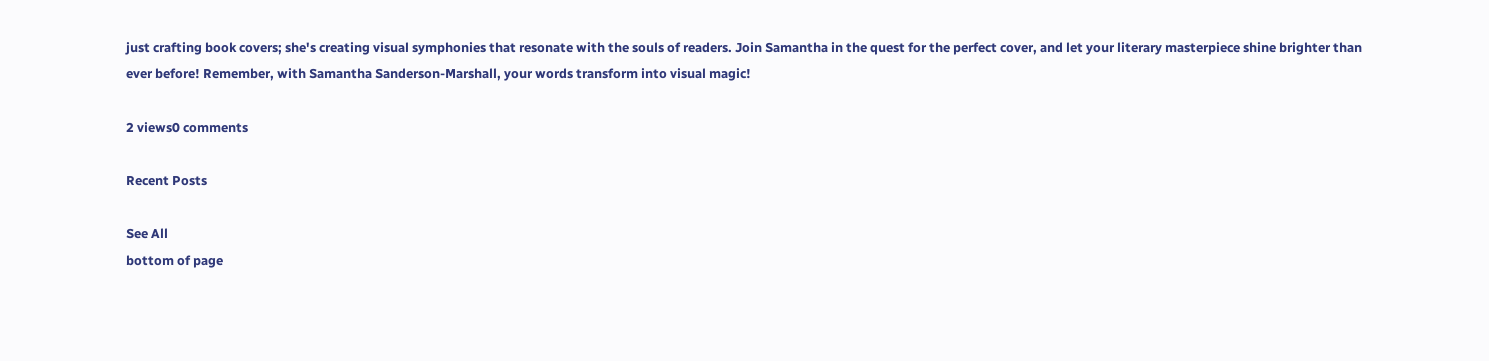just crafting book covers; she's creating visual symphonies that resonate with the souls of readers. Join Samantha in the quest for the perfect cover, and let your literary masterpiece shine brighter than ever before! Remember, with Samantha Sanderson-Marshall, your words transform into visual magic!

2 views0 comments

Recent Posts

See All
bottom of page